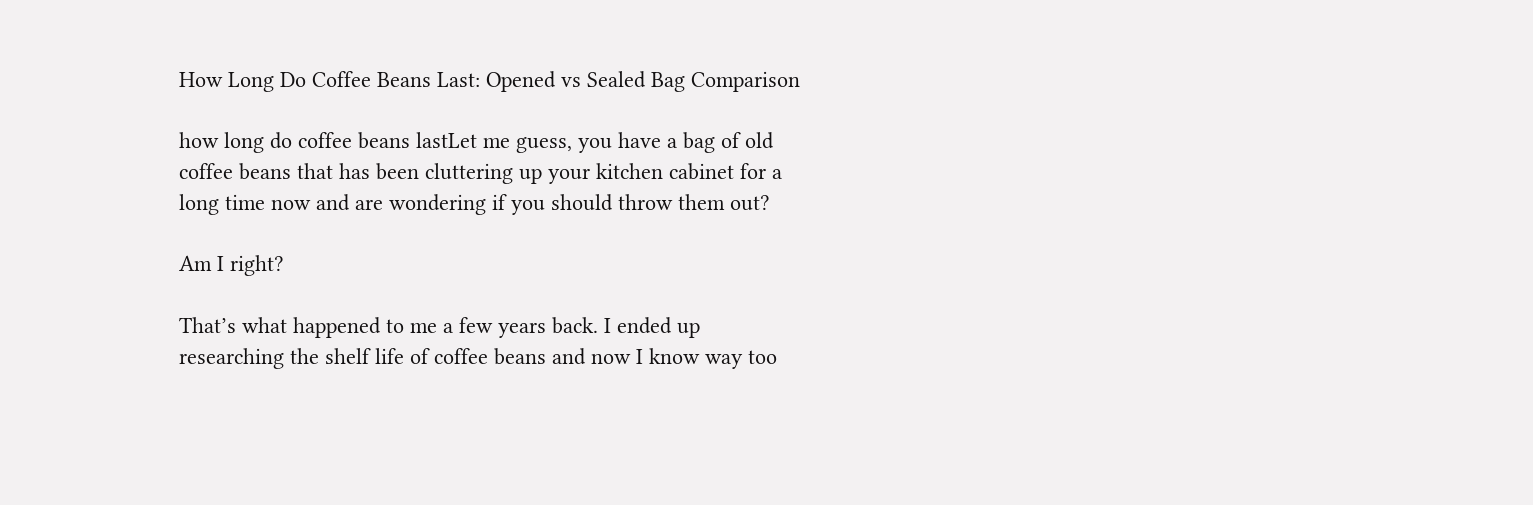How Long Do Coffee Beans Last: Opened vs Sealed Bag Comparison

how long do coffee beans lastLet me guess, you have a bag of old coffee beans that has been cluttering up your kitchen cabinet for a long time now and are wondering if you should throw them out?

Am I right?

That’s what happened to me a few years back. I ended up researching the shelf life of coffee beans and now I know way too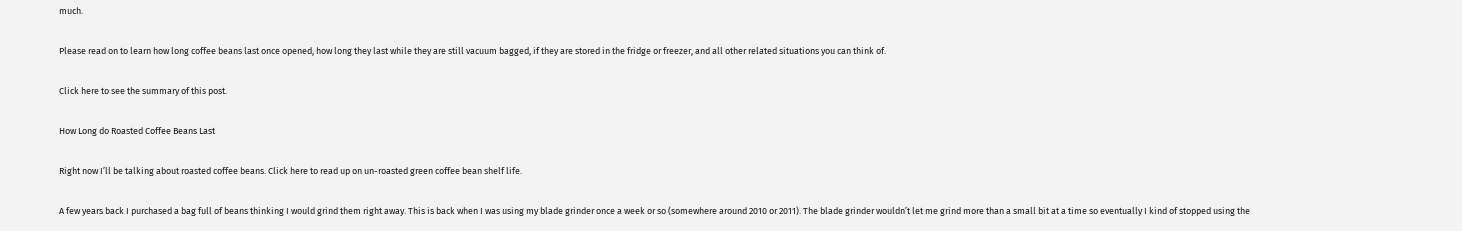much.

Please read on to learn how long coffee beans last once opened, how long they last while they are still vacuum bagged, if they are stored in the fridge or freezer, and all other related situations you can think of.

Click here to see the summary of this post.

How Long do Roasted Coffee Beans Last

Right now I’ll be talking about roasted coffee beans. Click here to read up on un-roasted green coffee bean shelf life.

A few years back I purchased a bag full of beans thinking I would grind them right away. This is back when I was using my blade grinder once a week or so (somewhere around 2010 or 2011). The blade grinder wouldn’t let me grind more than a small bit at a time so eventually I kind of stopped using the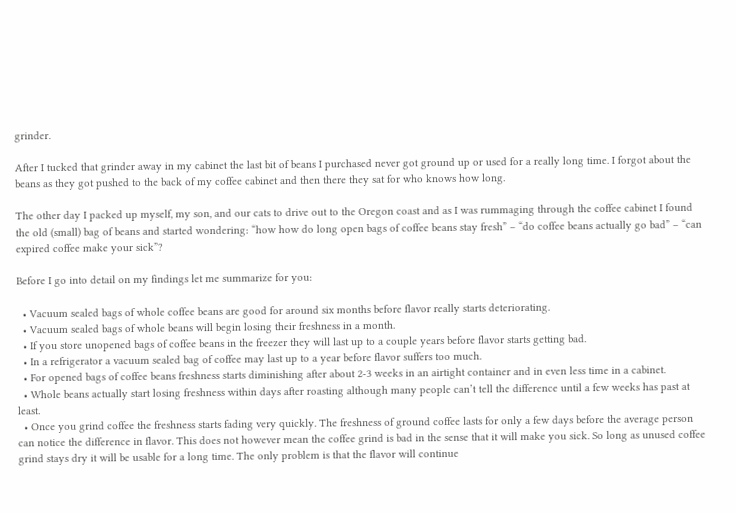grinder.

After I tucked that grinder away in my cabinet the last bit of beans I purchased never got ground up or used for a really long time. I forgot about the beans as they got pushed to the back of my coffee cabinet and then there they sat for who knows how long.

The other day I packed up myself, my son, and our cats to drive out to the Oregon coast and as I was rummaging through the coffee cabinet I found the old (small) bag of beans and started wondering: “how how do long open bags of coffee beans stay fresh” – “do coffee beans actually go bad” – “can expired coffee make your sick”?

Before I go into detail on my findings let me summarize for you:

  • Vacuum sealed bags of whole coffee beans are good for around six months before flavor really starts deteriorating.
  • Vacuum sealed bags of whole beans will begin losing their freshness in a month.
  • If you store unopened bags of coffee beans in the freezer they will last up to a couple years before flavor starts getting bad.
  • In a refrigerator a vacuum sealed bag of coffee may last up to a year before flavor suffers too much.
  • For opened bags of coffee beans freshness starts diminishing after about 2-3 weeks in an airtight container and in even less time in a cabinet.
  • Whole beans actually start losing freshness within days after roasting although many people can’t tell the difference until a few weeks has past at least.
  • Once you grind coffee the freshness starts fading very quickly. The freshness of ground coffee lasts for only a few days before the average person can notice the difference in flavor. This does not however mean the coffee grind is bad in the sense that it will make you sick. So long as unused coffee grind stays dry it will be usable for a long time. The only problem is that the flavor will continue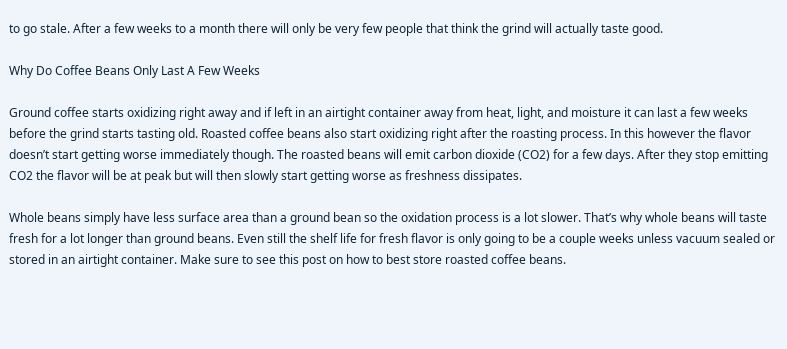to go stale. After a few weeks to a month there will only be very few people that think the grind will actually taste good.

Why Do Coffee Beans Only Last A Few Weeks

Ground coffee starts oxidizing right away and if left in an airtight container away from heat, light, and moisture it can last a few weeks before the grind starts tasting old. Roasted coffee beans also start oxidizing right after the roasting process. In this however the flavor doesn’t start getting worse immediately though. The roasted beans will emit carbon dioxide (CO2) for a few days. After they stop emitting CO2 the flavor will be at peak but will then slowly start getting worse as freshness dissipates.

Whole beans simply have less surface area than a ground bean so the oxidation process is a lot slower. That’s why whole beans will taste fresh for a lot longer than ground beans. Even still the shelf life for fresh flavor is only going to be a couple weeks unless vacuum sealed or stored in an airtight container. Make sure to see this post on how to best store roasted coffee beans.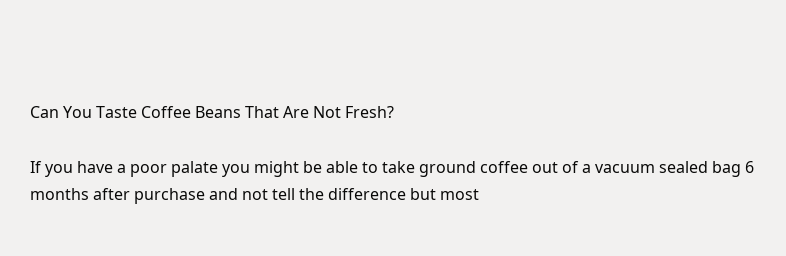Can You Taste Coffee Beans That Are Not Fresh?

If you have a poor palate you might be able to take ground coffee out of a vacuum sealed bag 6 months after purchase and not tell the difference but most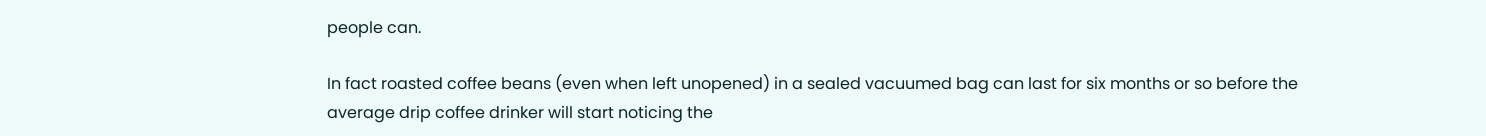people can.

In fact roasted coffee beans (even when left unopened) in a sealed vacuumed bag can last for six months or so before the average drip coffee drinker will start noticing the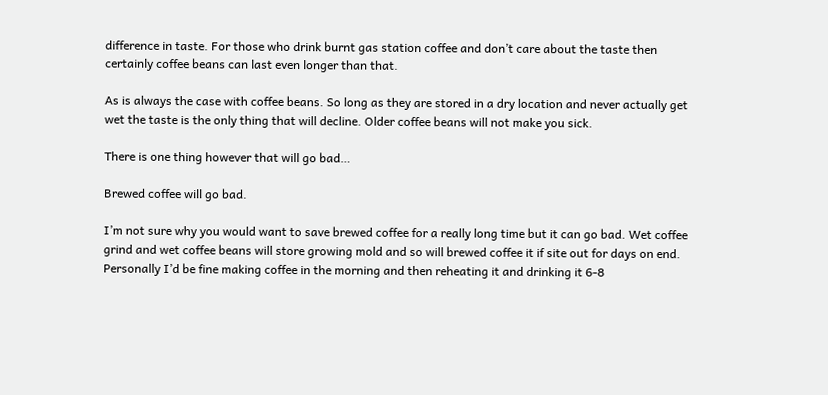difference in taste. For those who drink burnt gas station coffee and don’t care about the taste then certainly coffee beans can last even longer than that.

As is always the case with coffee beans. So long as they are stored in a dry location and never actually get wet the taste is the only thing that will decline. Older coffee beans will not make you sick.

There is one thing however that will go bad…

Brewed coffee will go bad.

I’m not sure why you would want to save brewed coffee for a really long time but it can go bad. Wet coffee grind and wet coffee beans will store growing mold and so will brewed coffee it if site out for days on end. Personally I’d be fine making coffee in the morning and then reheating it and drinking it 6-8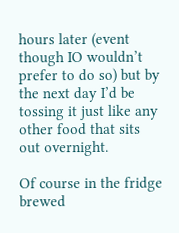hours later (event though IO wouldn’t prefer to do so) but by the next day I’d be tossing it just like any other food that sits out overnight.

Of course in the fridge brewed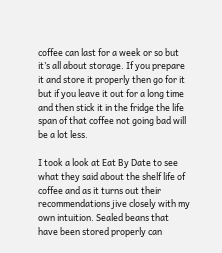coffee can last for a week or so but it’s all about storage. If you prepare it and store it properly then go for it but if you leave it out for a long time and then stick it in the fridge the life span of that coffee not going bad will be a lot less.

I took a look at Eat By Date to see what they said about the shelf life of coffee and as it turns out their recommendations jive closely with my own intuition. Sealed beans that have been stored properly can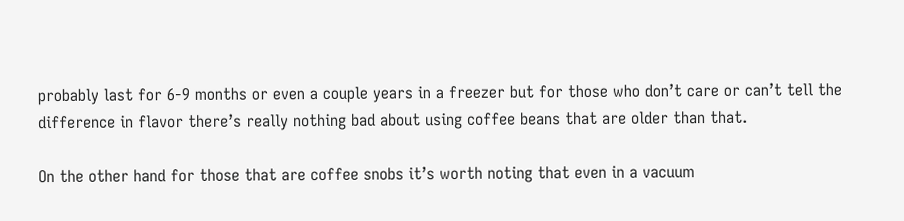probably last for 6-9 months or even a couple years in a freezer but for those who don’t care or can’t tell the difference in flavor there’s really nothing bad about using coffee beans that are older than that.

On the other hand for those that are coffee snobs it’s worth noting that even in a vacuum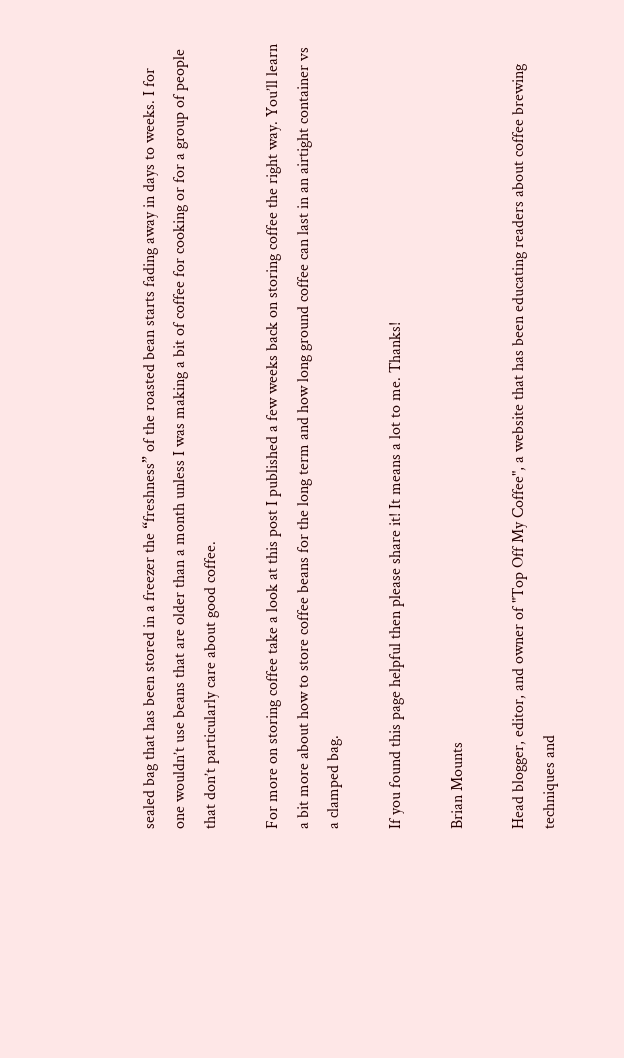sealed bag that has been stored in a freezer the “freshness” of the roasted bean starts fading away in days to weeks. I for one wouldn’t use beans that are older than a month unless I was making a bit of coffee for cooking or for a group of people that don’t particularly care about good coffee.

For more on storing coffee take a look at this post I published a few weeks back on storing coffee the right way. You’ll learn a bit more about how to store coffee beans for the long term and how long ground coffee can last in an airtight container vs a clamped bag.

If you found this page helpful then please share it! It means a lot to me. Thanks!

Brian Mounts

Head blogger, editor, and owner of "Top Off My Coffee", a website that has been educating readers about coffee brewing techniques and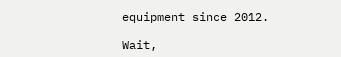equipment since 2012.

Wait,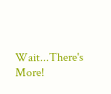Wait...There's More!